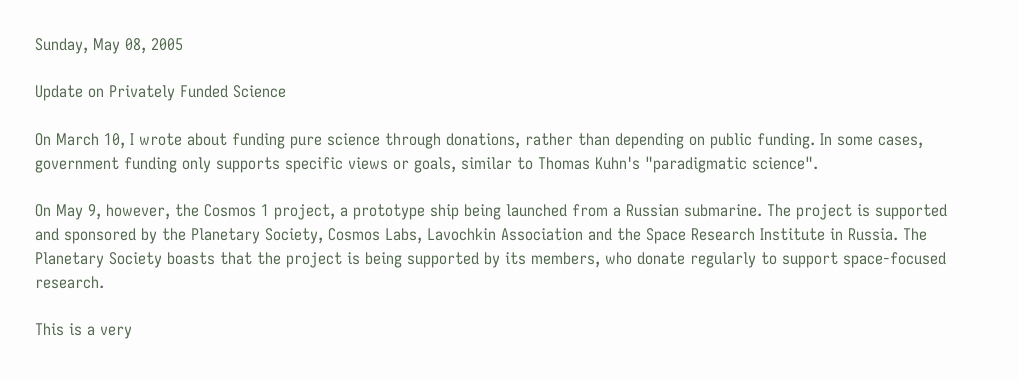Sunday, May 08, 2005

Update on Privately Funded Science

On March 10, I wrote about funding pure science through donations, rather than depending on public funding. In some cases, government funding only supports specific views or goals, similar to Thomas Kuhn's "paradigmatic science".

On May 9, however, the Cosmos 1 project, a prototype ship being launched from a Russian submarine. The project is supported and sponsored by the Planetary Society, Cosmos Labs, Lavochkin Association and the Space Research Institute in Russia. The Planetary Society boasts that the project is being supported by its members, who donate regularly to support space-focused research.

This is a very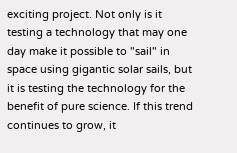exciting project. Not only is it testing a technology that may one day make it possible to "sail" in space using gigantic solar sails, but it is testing the technology for the benefit of pure science. If this trend continues to grow, it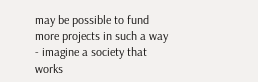may be possible to fund more projects in such a way - imagine a society that works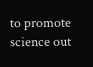to promote science out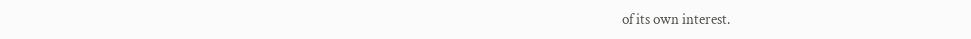of its own interest.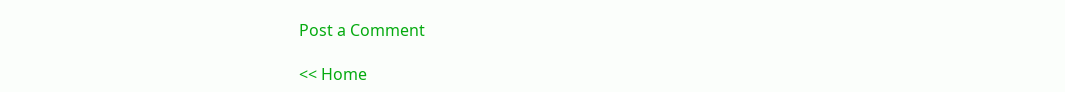Post a Comment

<< Home